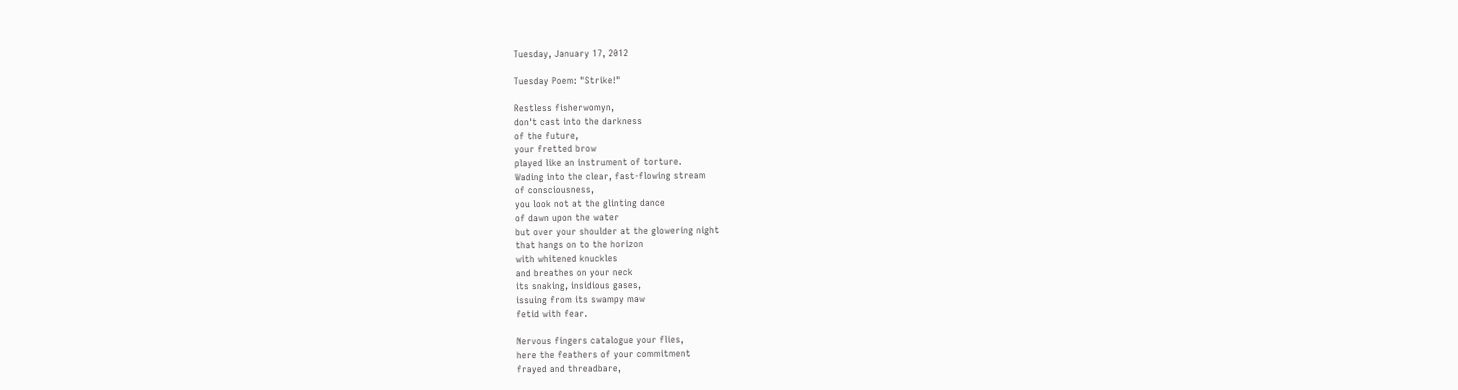Tuesday, January 17, 2012

Tuesday Poem: "Strike!"

Restless fisherwomyn,
don't cast into the darkness
of the future,
your fretted brow
played like an instrument of torture.
Wading into the clear, fast-flowing stream
of consciousness,
you look not at the glinting dance
of dawn upon the water
but over your shoulder at the glowering night
that hangs on to the horizon
with whitened knuckles
and breathes on your neck
its snaking, insidious gases,
issuing from its swampy maw
fetid with fear.

Nervous fingers catalogue your flies,
here the feathers of your commitment
frayed and threadbare,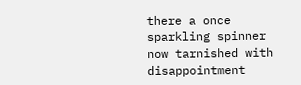there a once sparkling spinner
now tarnished with disappointment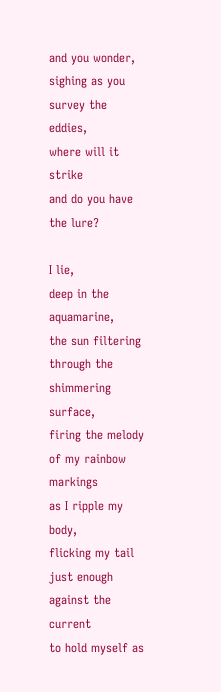and you wonder,
sighing as you survey the eddies,
where will it strike
and do you have the lure?

I lie,
deep in the aquamarine,
the sun filtering through the shimmering surface,
firing the melody of my rainbow markings
as I ripple my body,
flicking my tail just enough
against the current
to hold myself as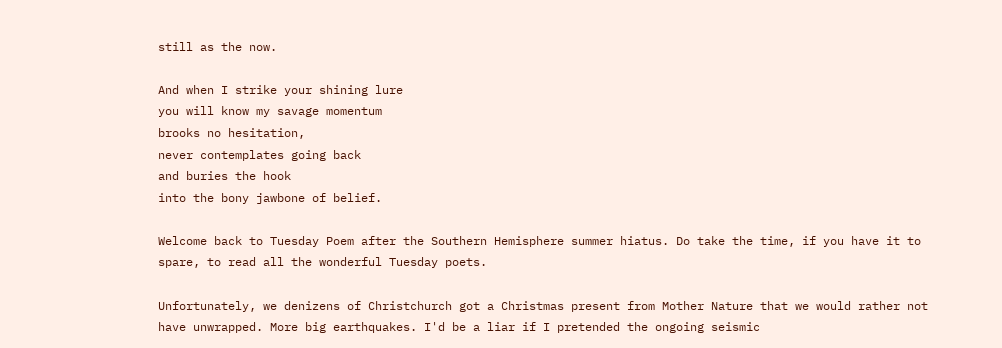still as the now.

And when I strike your shining lure
you will know my savage momentum
brooks no hesitation,
never contemplates going back
and buries the hook
into the bony jawbone of belief.

Welcome back to Tuesday Poem after the Southern Hemisphere summer hiatus. Do take the time, if you have it to spare, to read all the wonderful Tuesday poets.

Unfortunately, we denizens of Christchurch got a Christmas present from Mother Nature that we would rather not have unwrapped. More big earthquakes. I'd be a liar if I pretended the ongoing seismic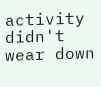activity didn't wear down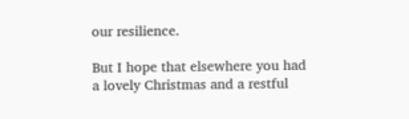our resilience.

But I hope that elsewhere you had a lovely Christmas and a restful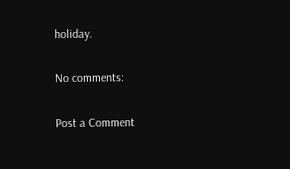holiday.

No comments:

Post a Comment